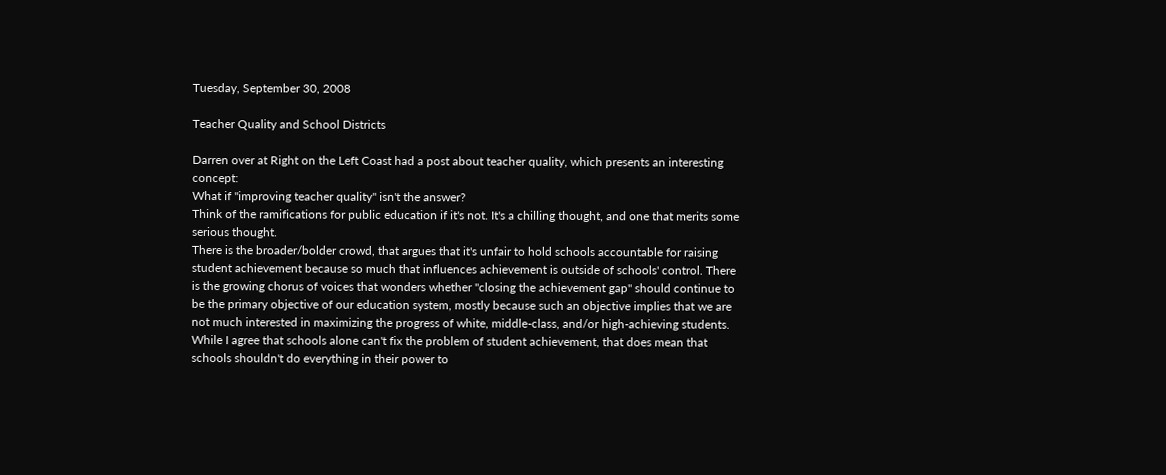Tuesday, September 30, 2008

Teacher Quality and School Districts

Darren over at Right on the Left Coast had a post about teacher quality, which presents an interesting concept:
What if "improving teacher quality" isn't the answer?
Think of the ramifications for public education if it's not. It's a chilling thought, and one that merits some serious thought.
There is the broader/bolder crowd, that argues that it's unfair to hold schools accountable for raising student achievement because so much that influences achievement is outside of schools' control. There is the growing chorus of voices that wonders whether "closing the achievement gap" should continue to be the primary objective of our education system, mostly because such an objective implies that we are not much interested in maximizing the progress of white, middle-class, and/or high-achieving students.
While I agree that schools alone can't fix the problem of student achievement, that does mean that schools shouldn't do everything in their power to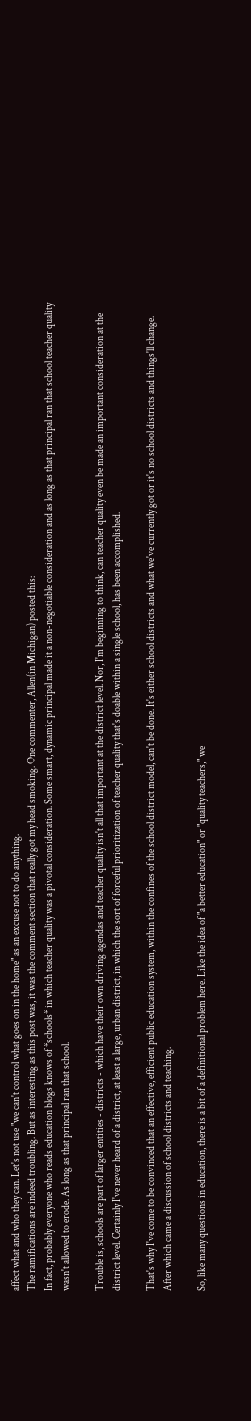affect what and who they can. Let's not use "we can't control what goes on in the home" as an excuse not to do anything.
The ramifications are indeed troubling. But as interesting as this post was, it was the comment section that really got my head smoking. One commenter, Allen(in Michigan) posted this:
In fact, probably everyone who reads education blogs knows of *schools* in which teacher quality was a pivotal consideration. Some smart, dynamic principal made it a non-negotiable consideration and as long as that principal ran that school teacher quality wasn't allowed to erode. As long as that principal ran that school.

Trouble is, schools are part of larger entities - districts - which have their own driving agendas and teacher quality isn't all that important at the district level. Nor, I'm beginning to think, can teacher quality even be made an important consideration at the district level. Certainly I've never heard of a district, at least a large, urban district, in which the sort of forceful prioritization of teacher quality that's doable within a single school, has been accomplished.

That's why I've come to be convinced that an effective, efficient public education system, within the confines of the school district model, can't be done. It's either school districts and what we've currently got or it's no school districts and things'll change.
After which came a discussion of school districts and teaching.

So, like many questions in education, there is a bit of a definitional problem here. Like the idea of "a better education" or "quality teachers," we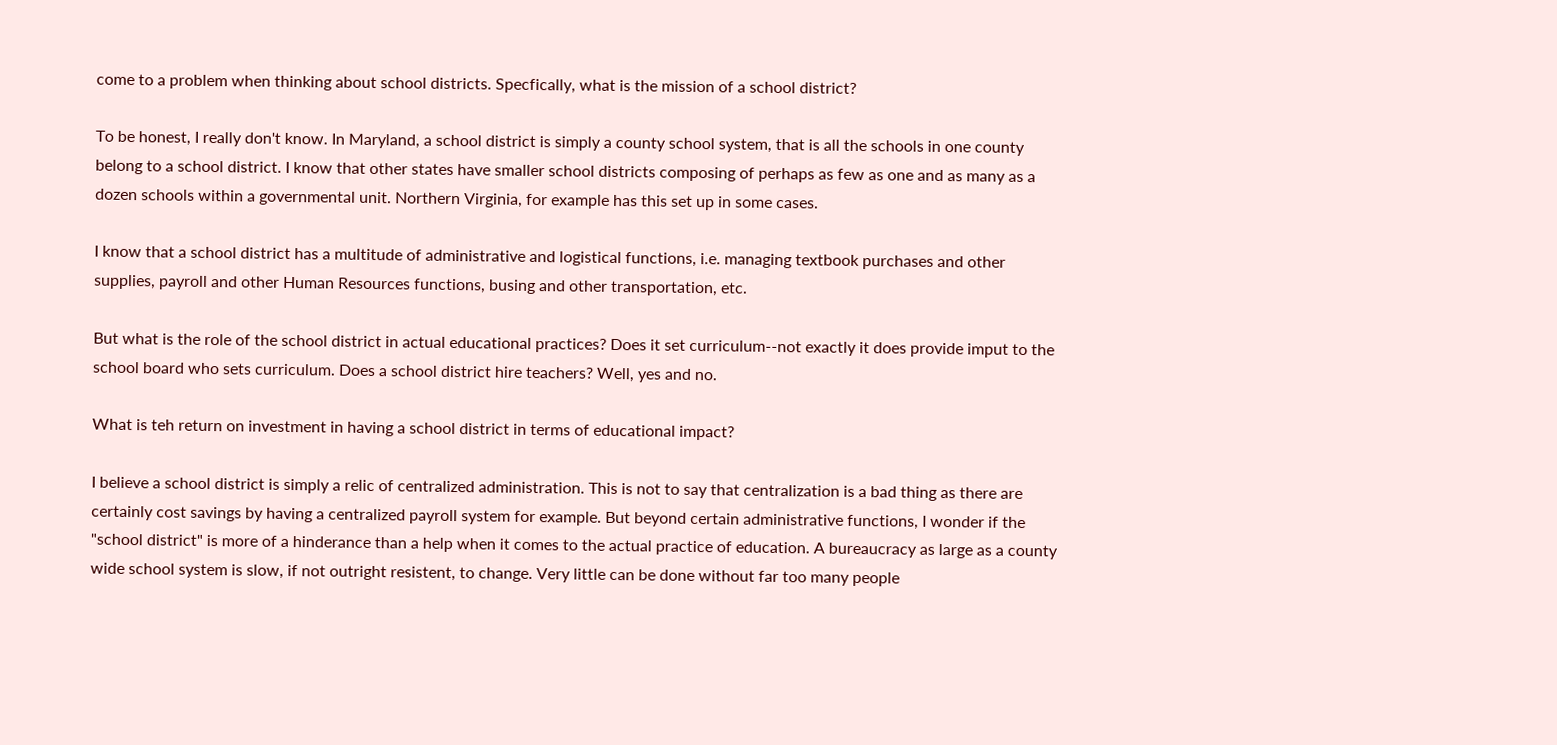come to a problem when thinking about school districts. Specfically, what is the mission of a school district?

To be honest, I really don't know. In Maryland, a school district is simply a county school system, that is all the schools in one county belong to a school district. I know that other states have smaller school districts composing of perhaps as few as one and as many as a dozen schools within a governmental unit. Northern Virginia, for example has this set up in some cases.

I know that a school district has a multitude of administrative and logistical functions, i.e. managing textbook purchases and other supplies, payroll and other Human Resources functions, busing and other transportation, etc.

But what is the role of the school district in actual educational practices? Does it set curriculum--not exactly it does provide imput to the school board who sets curriculum. Does a school district hire teachers? Well, yes and no.

What is teh return on investment in having a school district in terms of educational impact?

I believe a school district is simply a relic of centralized administration. This is not to say that centralization is a bad thing as there are certainly cost savings by having a centralized payroll system for example. But beyond certain administrative functions, I wonder if the "school district" is more of a hinderance than a help when it comes to the actual practice of education. A bureaucracy as large as a county wide school system is slow, if not outright resistent, to change. Very little can be done without far too many people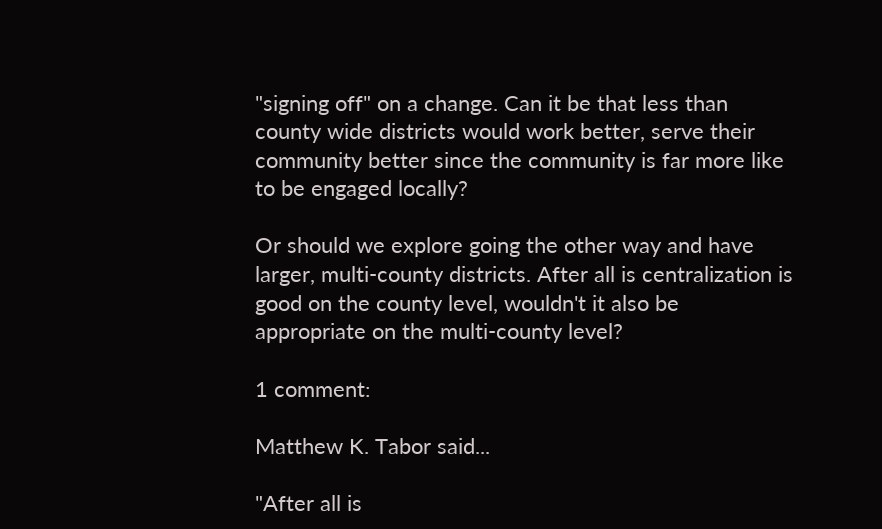"signing off" on a change. Can it be that less than county wide districts would work better, serve their community better since the community is far more like to be engaged locally?

Or should we explore going the other way and have larger, multi-county districts. After all is centralization is good on the county level, wouldn't it also be appropriate on the multi-county level?

1 comment:

Matthew K. Tabor said...

"After all is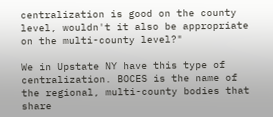centralization is good on the county level, wouldn't it also be appropriate on the multi-county level?"

We in Upstate NY have this type of centralization. BOCES is the name of the regional, multi-county bodies that share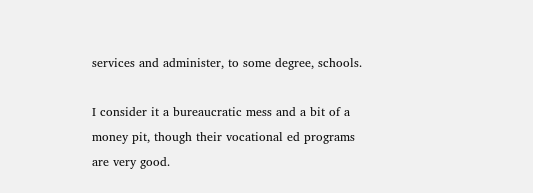services and administer, to some degree, schools.

I consider it a bureaucratic mess and a bit of a money pit, though their vocational ed programs are very good.